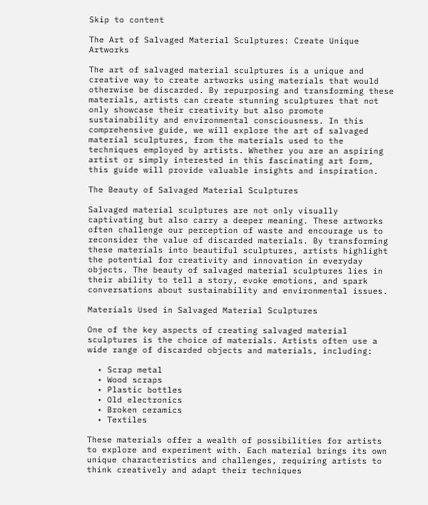Skip to content

The Art of Salvaged Material Sculptures: Create Unique Artworks

The art of salvaged material sculptures is a unique and creative way to create artworks using materials that would otherwise be discarded. By repurposing and transforming these materials, artists can create stunning sculptures that not only showcase their creativity but also promote sustainability and environmental consciousness. In this comprehensive guide, we will explore the art of salvaged material sculptures, from the materials used to the techniques employed by artists. Whether you are an aspiring artist or simply interested in this fascinating art form, this guide will provide valuable insights and inspiration.

The Beauty of Salvaged Material Sculptures

Salvaged material sculptures are not only visually captivating but also carry a deeper meaning. These artworks often challenge our perception of waste and encourage us to reconsider the value of discarded materials. By transforming these materials into beautiful sculptures, artists highlight the potential for creativity and innovation in everyday objects. The beauty of salvaged material sculptures lies in their ability to tell a story, evoke emotions, and spark conversations about sustainability and environmental issues.

Materials Used in Salvaged Material Sculptures

One of the key aspects of creating salvaged material sculptures is the choice of materials. Artists often use a wide range of discarded objects and materials, including:

  • Scrap metal
  • Wood scraps
  • Plastic bottles
  • Old electronics
  • Broken ceramics
  • Textiles

These materials offer a wealth of possibilities for artists to explore and experiment with. Each material brings its own unique characteristics and challenges, requiring artists to think creatively and adapt their techniques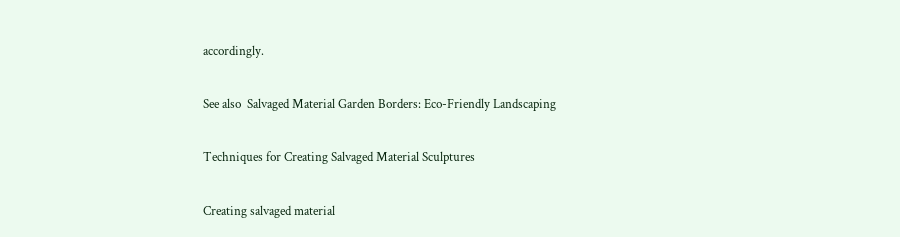accordingly.

See also  Salvaged Material Garden Borders: Eco-Friendly Landscaping

Techniques for Creating Salvaged Material Sculptures

Creating salvaged material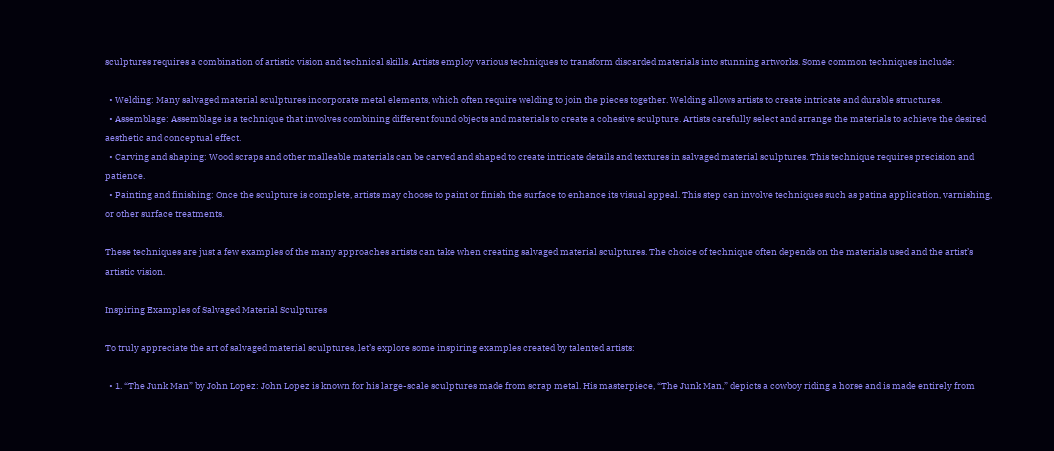sculptures requires a combination of artistic vision and technical skills. Artists employ various techniques to transform discarded materials into stunning artworks. Some common techniques include:

  • Welding: Many salvaged material sculptures incorporate metal elements, which often require welding to join the pieces together. Welding allows artists to create intricate and durable structures.
  • Assemblage: Assemblage is a technique that involves combining different found objects and materials to create a cohesive sculpture. Artists carefully select and arrange the materials to achieve the desired aesthetic and conceptual effect.
  • Carving and shaping: Wood scraps and other malleable materials can be carved and shaped to create intricate details and textures in salvaged material sculptures. This technique requires precision and patience.
  • Painting and finishing: Once the sculpture is complete, artists may choose to paint or finish the surface to enhance its visual appeal. This step can involve techniques such as patina application, varnishing, or other surface treatments.

These techniques are just a few examples of the many approaches artists can take when creating salvaged material sculptures. The choice of technique often depends on the materials used and the artist’s artistic vision.

Inspiring Examples of Salvaged Material Sculptures

To truly appreciate the art of salvaged material sculptures, let’s explore some inspiring examples created by talented artists:

  • 1. “The Junk Man” by John Lopez: John Lopez is known for his large-scale sculptures made from scrap metal. His masterpiece, “The Junk Man,” depicts a cowboy riding a horse and is made entirely from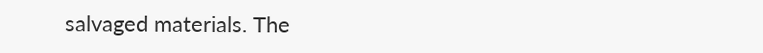salvaged materials. The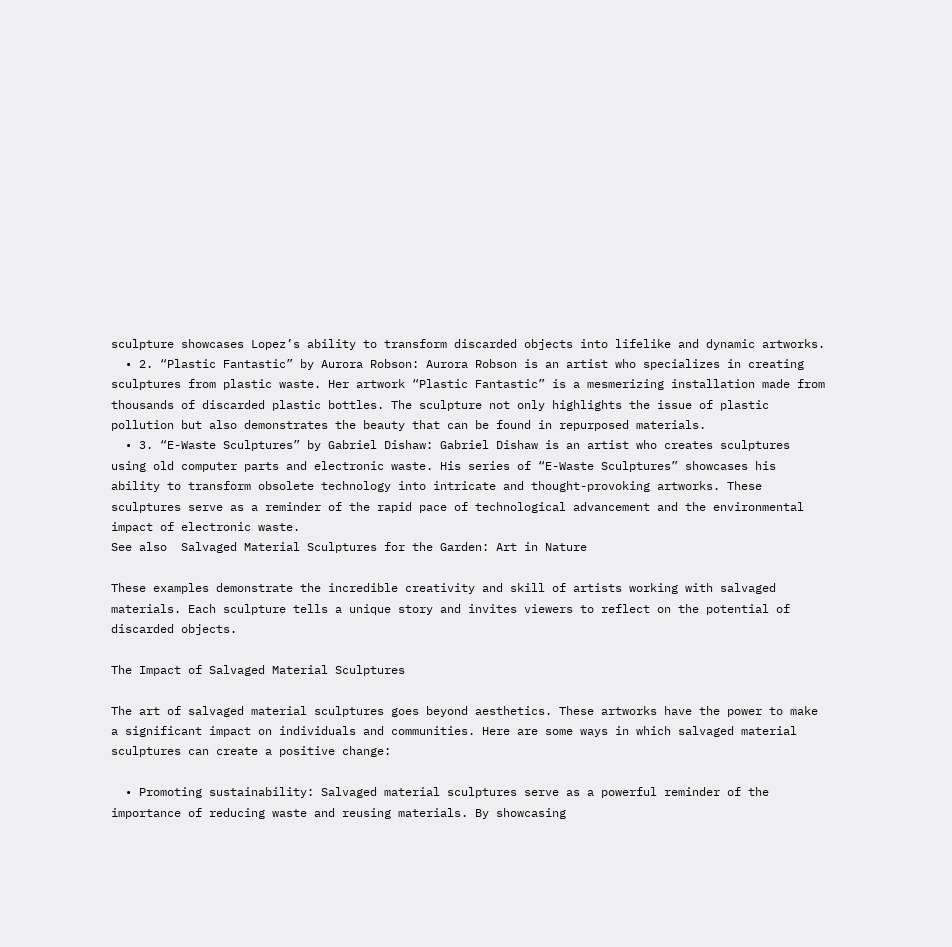sculpture showcases Lopez’s ability to transform discarded objects into lifelike and dynamic artworks.
  • 2. “Plastic Fantastic” by Aurora Robson: Aurora Robson is an artist who specializes in creating sculptures from plastic waste. Her artwork “Plastic Fantastic” is a mesmerizing installation made from thousands of discarded plastic bottles. The sculpture not only highlights the issue of plastic pollution but also demonstrates the beauty that can be found in repurposed materials.
  • 3. “E-Waste Sculptures” by Gabriel Dishaw: Gabriel Dishaw is an artist who creates sculptures using old computer parts and electronic waste. His series of “E-Waste Sculptures” showcases his ability to transform obsolete technology into intricate and thought-provoking artworks. These sculptures serve as a reminder of the rapid pace of technological advancement and the environmental impact of electronic waste.
See also  Salvaged Material Sculptures for the Garden: Art in Nature

These examples demonstrate the incredible creativity and skill of artists working with salvaged materials. Each sculpture tells a unique story and invites viewers to reflect on the potential of discarded objects.

The Impact of Salvaged Material Sculptures

The art of salvaged material sculptures goes beyond aesthetics. These artworks have the power to make a significant impact on individuals and communities. Here are some ways in which salvaged material sculptures can create a positive change:

  • Promoting sustainability: Salvaged material sculptures serve as a powerful reminder of the importance of reducing waste and reusing materials. By showcasing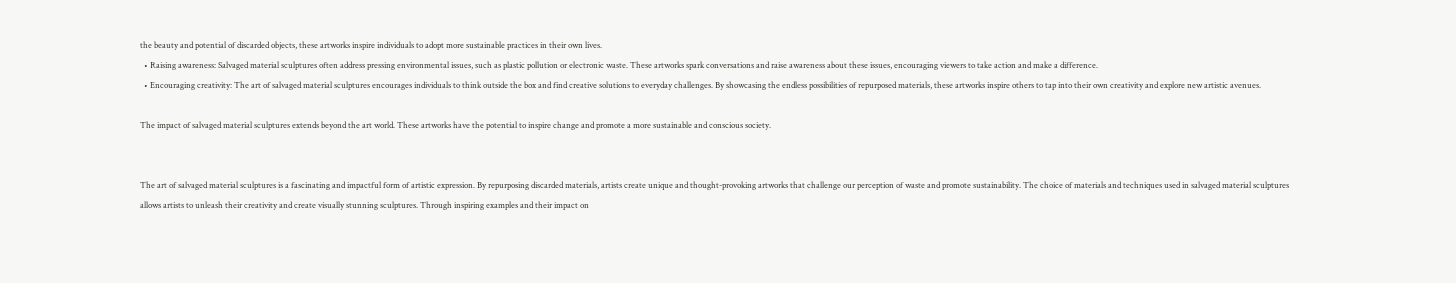the beauty and potential of discarded objects, these artworks inspire individuals to adopt more sustainable practices in their own lives.
  • Raising awareness: Salvaged material sculptures often address pressing environmental issues, such as plastic pollution or electronic waste. These artworks spark conversations and raise awareness about these issues, encouraging viewers to take action and make a difference.
  • Encouraging creativity: The art of salvaged material sculptures encourages individuals to think outside the box and find creative solutions to everyday challenges. By showcasing the endless possibilities of repurposed materials, these artworks inspire others to tap into their own creativity and explore new artistic avenues.

The impact of salvaged material sculptures extends beyond the art world. These artworks have the potential to inspire change and promote a more sustainable and conscious society.


The art of salvaged material sculptures is a fascinating and impactful form of artistic expression. By repurposing discarded materials, artists create unique and thought-provoking artworks that challenge our perception of waste and promote sustainability. The choice of materials and techniques used in salvaged material sculptures allows artists to unleash their creativity and create visually stunning sculptures. Through inspiring examples and their impact on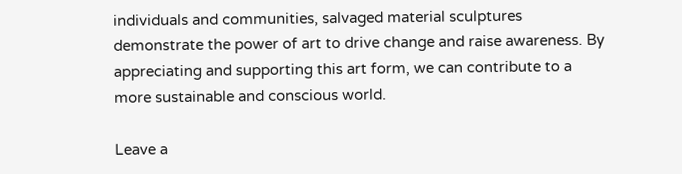individuals and communities, salvaged material sculptures demonstrate the power of art to drive change and raise awareness. By appreciating and supporting this art form, we can contribute to a more sustainable and conscious world.

Leave a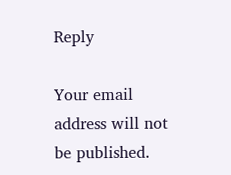Reply

Your email address will not be published.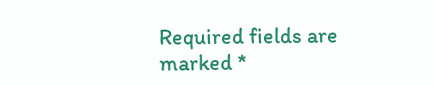Required fields are marked *